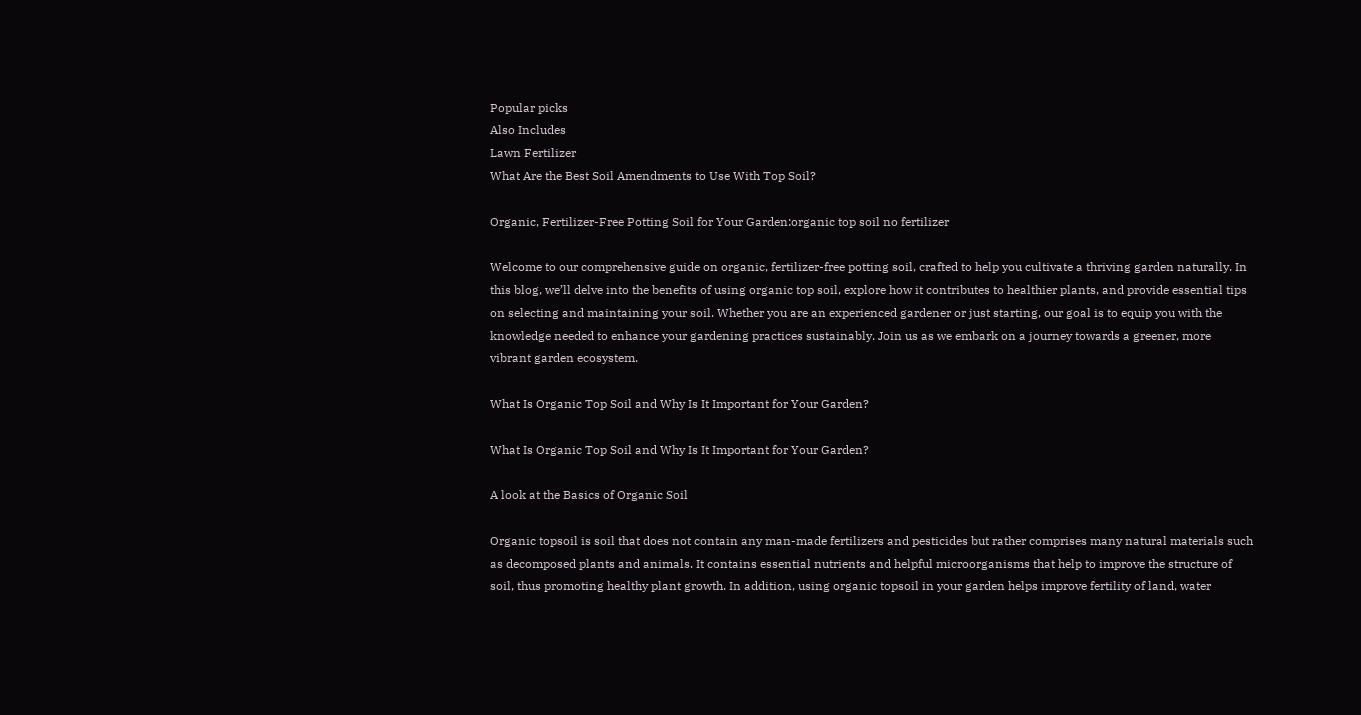Popular picks
Also Includes
Lawn Fertilizer
What Are the Best Soil Amendments to Use With Top Soil?

Organic, Fertilizer-Free Potting Soil for Your Garden:organic top soil no fertilizer

Welcome to our comprehensive guide on organic, fertilizer-free potting soil, crafted to help you cultivate a thriving garden naturally. In this blog, we’ll delve into the benefits of using organic top soil, explore how it contributes to healthier plants, and provide essential tips on selecting and maintaining your soil. Whether you are an experienced gardener or just starting, our goal is to equip you with the knowledge needed to enhance your gardening practices sustainably. Join us as we embark on a journey towards a greener, more vibrant garden ecosystem.

What Is Organic Top Soil and Why Is It Important for Your Garden?

What Is Organic Top Soil and Why Is It Important for Your Garden?

A look at the Basics of Organic Soil

Organic topsoil is soil that does not contain any man-made fertilizers and pesticides but rather comprises many natural materials such as decomposed plants and animals. It contains essential nutrients and helpful microorganisms that help to improve the structure of soil, thus promoting healthy plant growth. In addition, using organic topsoil in your garden helps improve fertility of land, water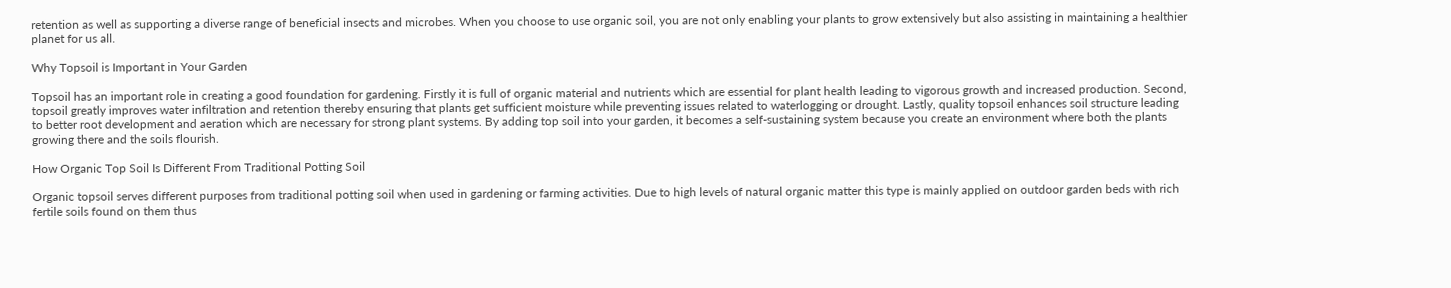retention as well as supporting a diverse range of beneficial insects and microbes. When you choose to use organic soil, you are not only enabling your plants to grow extensively but also assisting in maintaining a healthier planet for us all.

Why Topsoil is Important in Your Garden

Topsoil has an important role in creating a good foundation for gardening. Firstly it is full of organic material and nutrients which are essential for plant health leading to vigorous growth and increased production. Second, topsoil greatly improves water infiltration and retention thereby ensuring that plants get sufficient moisture while preventing issues related to waterlogging or drought. Lastly, quality topsoil enhances soil structure leading to better root development and aeration which are necessary for strong plant systems. By adding top soil into your garden, it becomes a self-sustaining system because you create an environment where both the plants growing there and the soils flourish.

How Organic Top Soil Is Different From Traditional Potting Soil

Organic topsoil serves different purposes from traditional potting soil when used in gardening or farming activities. Due to high levels of natural organic matter this type is mainly applied on outdoor garden beds with rich fertile soils found on them thus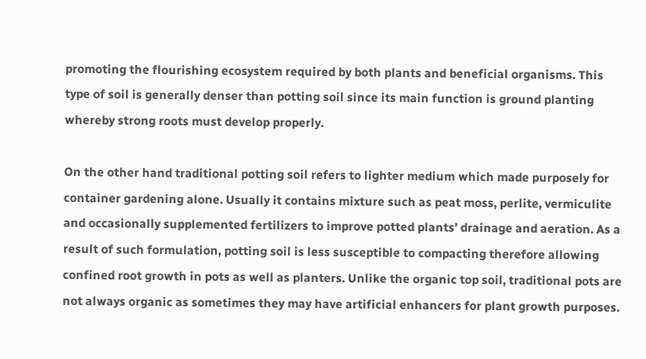promoting the flourishing ecosystem required by both plants and beneficial organisms. This type of soil is generally denser than potting soil since its main function is ground planting whereby strong roots must develop properly.

On the other hand traditional potting soil refers to lighter medium which made purposely for container gardening alone. Usually it contains mixture such as peat moss, perlite, vermiculite and occasionally supplemented fertilizers to improve potted plants’ drainage and aeration. As a result of such formulation, potting soil is less susceptible to compacting therefore allowing confined root growth in pots as well as planters. Unlike the organic top soil, traditional pots are not always organic as sometimes they may have artificial enhancers for plant growth purposes.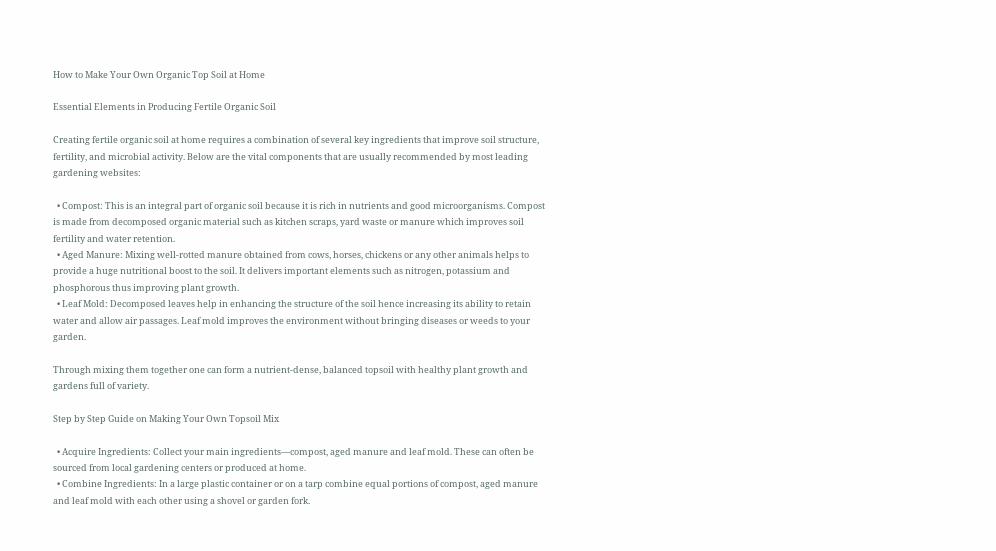How to Make Your Own Organic Top Soil at Home

Essential Elements in Producing Fertile Organic Soil

Creating fertile organic soil at home requires a combination of several key ingredients that improve soil structure, fertility, and microbial activity. Below are the vital components that are usually recommended by most leading gardening websites:

  • Compost: This is an integral part of organic soil because it is rich in nutrients and good microorganisms. Compost is made from decomposed organic material such as kitchen scraps, yard waste or manure which improves soil fertility and water retention.
  • Aged Manure: Mixing well-rotted manure obtained from cows, horses, chickens or any other animals helps to provide a huge nutritional boost to the soil. It delivers important elements such as nitrogen, potassium and phosphorous thus improving plant growth.
  • Leaf Mold: Decomposed leaves help in enhancing the structure of the soil hence increasing its ability to retain water and allow air passages. Leaf mold improves the environment without bringing diseases or weeds to your garden.

Through mixing them together one can form a nutrient-dense, balanced topsoil with healthy plant growth and gardens full of variety.

Step by Step Guide on Making Your Own Topsoil Mix

  • Acquire Ingredients: Collect your main ingredients—compost, aged manure and leaf mold. These can often be sourced from local gardening centers or produced at home.
  • Combine Ingredients: In a large plastic container or on a tarp combine equal portions of compost, aged manure and leaf mold with each other using a shovel or garden fork.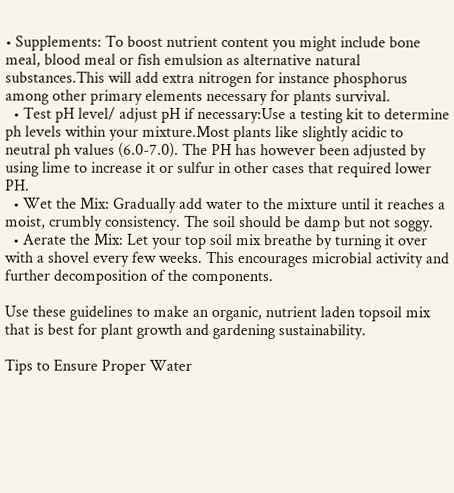• Supplements: To boost nutrient content you might include bone meal, blood meal or fish emulsion as alternative natural substances.This will add extra nitrogen for instance phosphorus among other primary elements necessary for plants survival.
  • Test pH level/ adjust pH if necessary:Use a testing kit to determine ph levels within your mixture.Most plants like slightly acidic to neutral ph values (6.0-7.0). The PH has however been adjusted by using lime to increase it or sulfur in other cases that required lower PH.
  • Wet the Mix: Gradually add water to the mixture until it reaches a moist, crumbly consistency. The soil should be damp but not soggy.
  • Aerate the Mix: Let your top soil mix breathe by turning it over with a shovel every few weeks. This encourages microbial activity and further decomposition of the components.

Use these guidelines to make an organic, nutrient laden topsoil mix that is best for plant growth and gardening sustainability.

Tips to Ensure Proper Water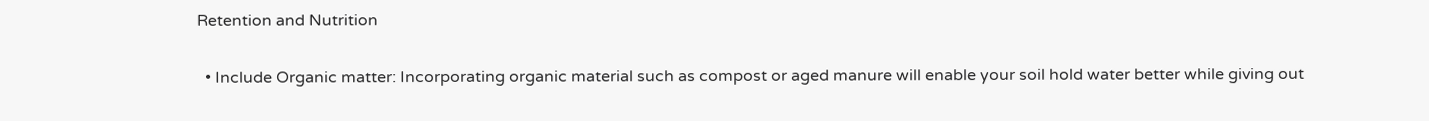Retention and Nutrition

  • Include Organic matter: Incorporating organic material such as compost or aged manure will enable your soil hold water better while giving out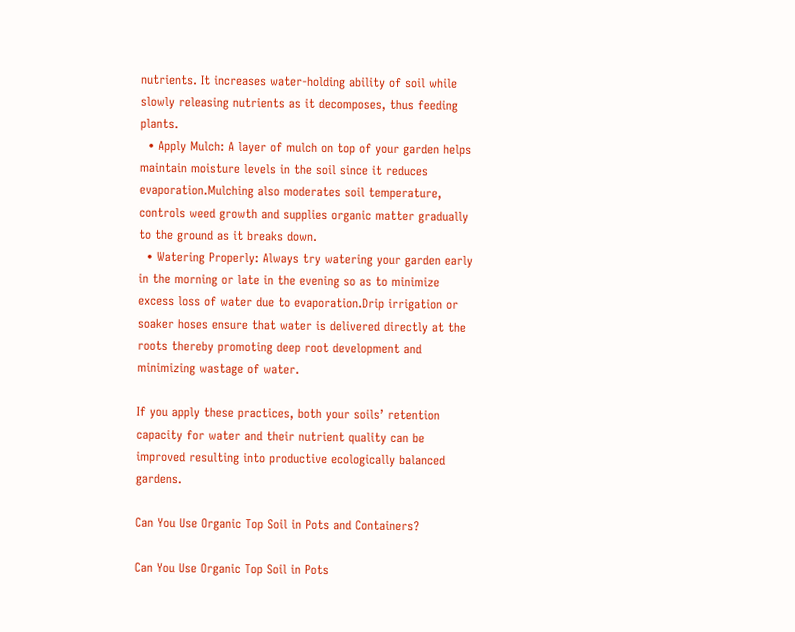nutrients. It increases water-holding ability of soil while slowly releasing nutrients as it decomposes, thus feeding plants.
  • Apply Mulch: A layer of mulch on top of your garden helps maintain moisture levels in the soil since it reduces evaporation.Mulching also moderates soil temperature, controls weed growth and supplies organic matter gradually to the ground as it breaks down.
  • Watering Properly: Always try watering your garden early in the morning or late in the evening so as to minimize excess loss of water due to evaporation.Drip irrigation or soaker hoses ensure that water is delivered directly at the roots thereby promoting deep root development and minimizing wastage of water.

If you apply these practices, both your soils’ retention capacity for water and their nutrient quality can be improved resulting into productive ecologically balanced gardens.

Can You Use Organic Top Soil in Pots and Containers?

Can You Use Organic Top Soil in Pots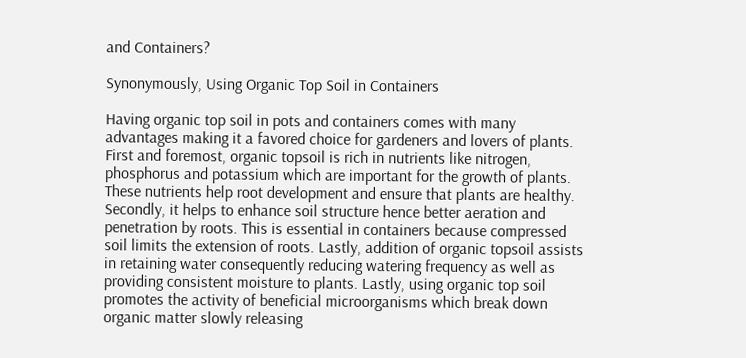and Containers?

Synonymously, Using Organic Top Soil in Containers

Having organic top soil in pots and containers comes with many advantages making it a favored choice for gardeners and lovers of plants. First and foremost, organic topsoil is rich in nutrients like nitrogen, phosphorus and potassium which are important for the growth of plants. These nutrients help root development and ensure that plants are healthy. Secondly, it helps to enhance soil structure hence better aeration and penetration by roots. This is essential in containers because compressed soil limits the extension of roots. Lastly, addition of organic topsoil assists in retaining water consequently reducing watering frequency as well as providing consistent moisture to plants. Lastly, using organic top soil promotes the activity of beneficial microorganisms which break down organic matter slowly releasing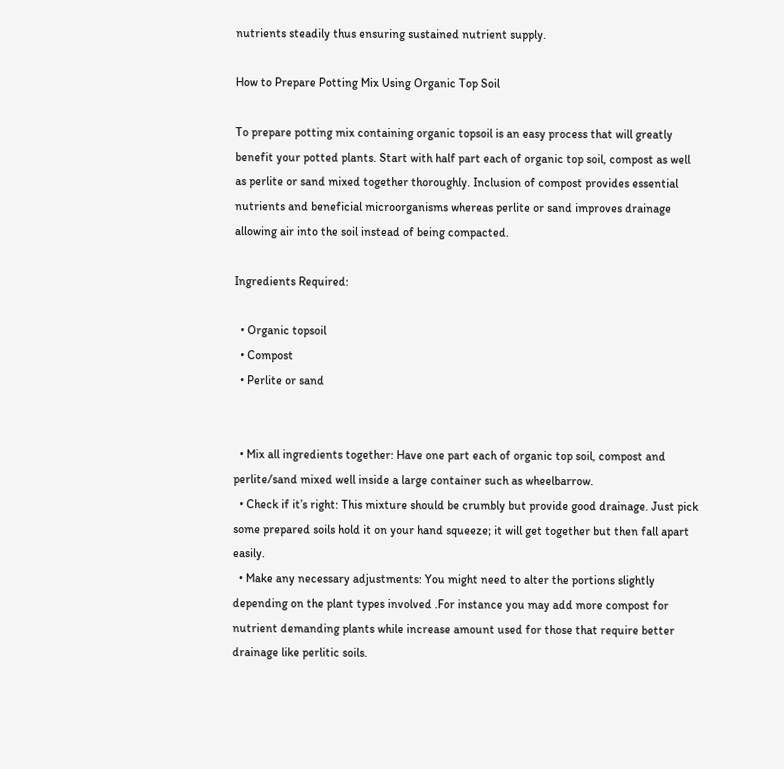nutrients steadily thus ensuring sustained nutrient supply.

How to Prepare Potting Mix Using Organic Top Soil

To prepare potting mix containing organic topsoil is an easy process that will greatly benefit your potted plants. Start with half part each of organic top soil, compost as well as perlite or sand mixed together thoroughly. Inclusion of compost provides essential nutrients and beneficial microorganisms whereas perlite or sand improves drainage allowing air into the soil instead of being compacted.

Ingredients Required:

  • Organic topsoil
  • Compost
  • Perlite or sand


  • Mix all ingredients together: Have one part each of organic top soil, compost and perlite/sand mixed well inside a large container such as wheelbarrow.
  • Check if it’s right: This mixture should be crumbly but provide good drainage. Just pick some prepared soils hold it on your hand squeeze; it will get together but then fall apart easily.
  • Make any necessary adjustments: You might need to alter the portions slightly depending on the plant types involved .For instance you may add more compost for nutrient demanding plants while increase amount used for those that require better drainage like perlitic soils.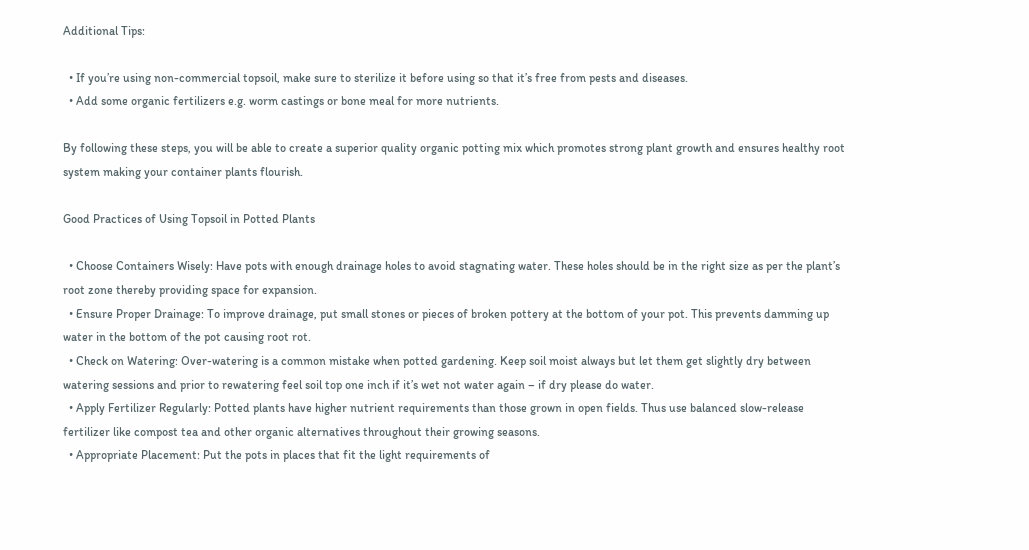Additional Tips:

  • If you’re using non-commercial topsoil, make sure to sterilize it before using so that it’s free from pests and diseases.
  • Add some organic fertilizers e.g. worm castings or bone meal for more nutrients.

By following these steps, you will be able to create a superior quality organic potting mix which promotes strong plant growth and ensures healthy root system making your container plants flourish.

Good Practices of Using Topsoil in Potted Plants

  • Choose Containers Wisely: Have pots with enough drainage holes to avoid stagnating water. These holes should be in the right size as per the plant’s root zone thereby providing space for expansion.
  • Ensure Proper Drainage: To improve drainage, put small stones or pieces of broken pottery at the bottom of your pot. This prevents damming up water in the bottom of the pot causing root rot.
  • Check on Watering: Over-watering is a common mistake when potted gardening. Keep soil moist always but let them get slightly dry between watering sessions and prior to rewatering feel soil top one inch if it’s wet not water again – if dry please do water.
  • Apply Fertilizer Regularly: Potted plants have higher nutrient requirements than those grown in open fields. Thus use balanced slow-release fertilizer like compost tea and other organic alternatives throughout their growing seasons.
  • Appropriate Placement: Put the pots in places that fit the light requirements of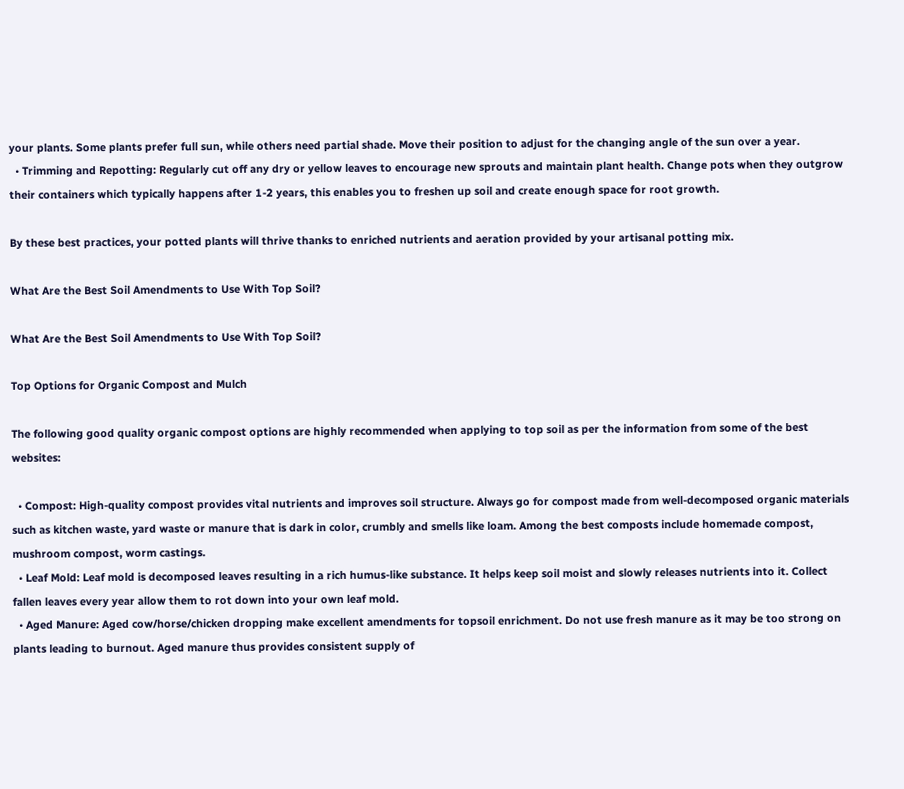your plants. Some plants prefer full sun, while others need partial shade. Move their position to adjust for the changing angle of the sun over a year.
  • Trimming and Repotting: Regularly cut off any dry or yellow leaves to encourage new sprouts and maintain plant health. Change pots when they outgrow their containers which typically happens after 1-2 years, this enables you to freshen up soil and create enough space for root growth.

By these best practices, your potted plants will thrive thanks to enriched nutrients and aeration provided by your artisanal potting mix.

What Are the Best Soil Amendments to Use With Top Soil?

What Are the Best Soil Amendments to Use With Top Soil?

Top Options for Organic Compost and Mulch

The following good quality organic compost options are highly recommended when applying to top soil as per the information from some of the best websites:

  • Compost: High-quality compost provides vital nutrients and improves soil structure. Always go for compost made from well-decomposed organic materials such as kitchen waste, yard waste or manure that is dark in color, crumbly and smells like loam. Among the best composts include homemade compost, mushroom compost, worm castings.
  • Leaf Mold: Leaf mold is decomposed leaves resulting in a rich humus-like substance. It helps keep soil moist and slowly releases nutrients into it. Collect fallen leaves every year allow them to rot down into your own leaf mold.
  • Aged Manure: Aged cow/horse/chicken dropping make excellent amendments for topsoil enrichment. Do not use fresh manure as it may be too strong on plants leading to burnout. Aged manure thus provides consistent supply of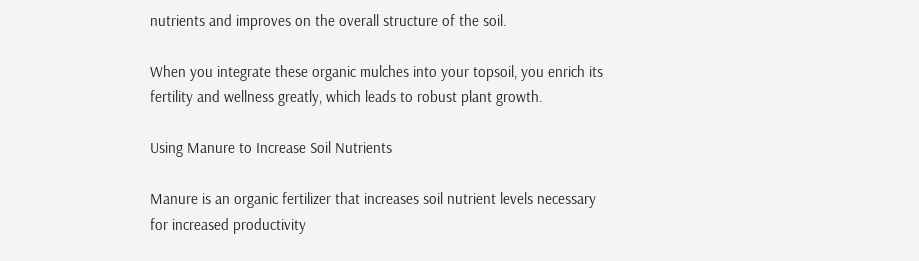nutrients and improves on the overall structure of the soil.

When you integrate these organic mulches into your topsoil, you enrich its fertility and wellness greatly, which leads to robust plant growth.

Using Manure to Increase Soil Nutrients

Manure is an organic fertilizer that increases soil nutrient levels necessary for increased productivity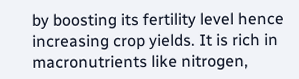by boosting its fertility level hence increasing crop yields. It is rich in macronutrients like nitrogen,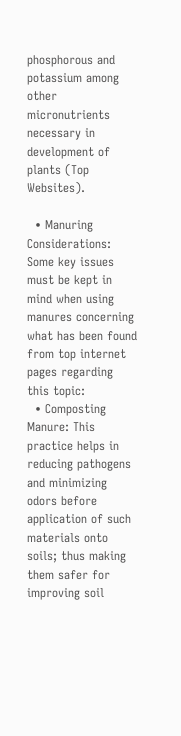phosphorous and potassium among other micronutrients necessary in development of plants (Top Websites).

  • Manuring Considerations: Some key issues must be kept in mind when using manures concerning what has been found from top internet pages regarding this topic:
  • Composting Manure: This practice helps in reducing pathogens and minimizing odors before application of such materials onto soils; thus making them safer for improving soil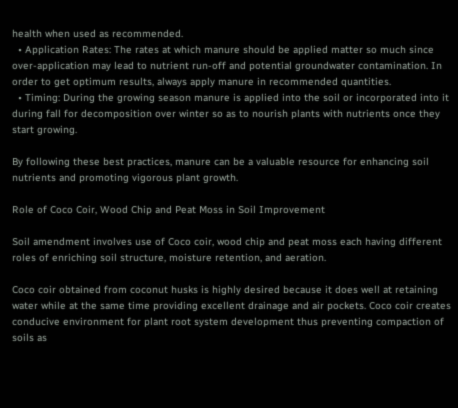health when used as recommended.
  • Application Rates: The rates at which manure should be applied matter so much since over-application may lead to nutrient run-off and potential groundwater contamination. In order to get optimum results, always apply manure in recommended quantities.
  • Timing: During the growing season manure is applied into the soil or incorporated into it during fall for decomposition over winter so as to nourish plants with nutrients once they start growing.

By following these best practices, manure can be a valuable resource for enhancing soil nutrients and promoting vigorous plant growth.

Role of Coco Coir, Wood Chip and Peat Moss in Soil Improvement

Soil amendment involves use of Coco coir, wood chip and peat moss each having different roles of enriching soil structure, moisture retention, and aeration.

Coco coir obtained from coconut husks is highly desired because it does well at retaining water while at the same time providing excellent drainage and air pockets. Coco coir creates conducive environment for plant root system development thus preventing compaction of soils as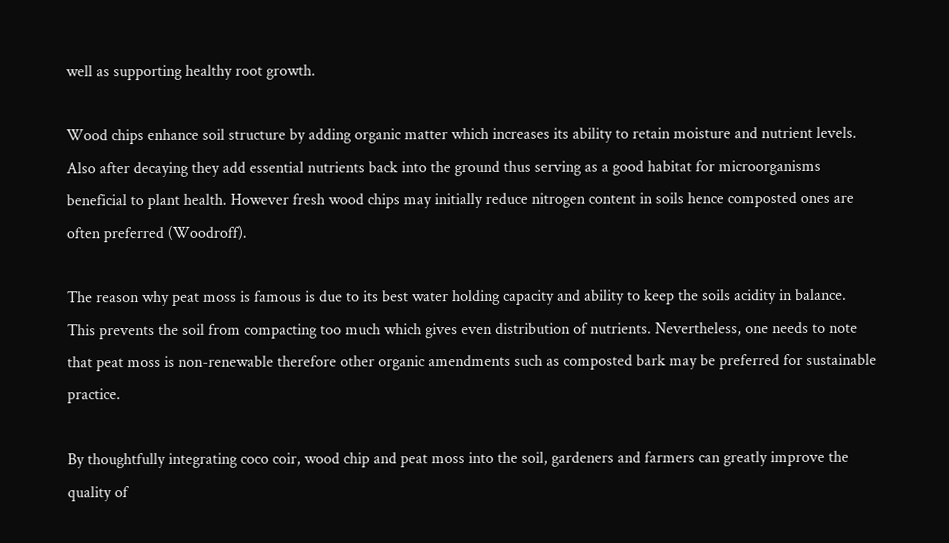well as supporting healthy root growth.

Wood chips enhance soil structure by adding organic matter which increases its ability to retain moisture and nutrient levels. Also after decaying they add essential nutrients back into the ground thus serving as a good habitat for microorganisms beneficial to plant health. However fresh wood chips may initially reduce nitrogen content in soils hence composted ones are often preferred (Woodroff).

The reason why peat moss is famous is due to its best water holding capacity and ability to keep the soils acidity in balance. This prevents the soil from compacting too much which gives even distribution of nutrients. Nevertheless, one needs to note that peat moss is non-renewable therefore other organic amendments such as composted bark may be preferred for sustainable practice.

By thoughtfully integrating coco coir, wood chip and peat moss into the soil, gardeners and farmers can greatly improve the quality of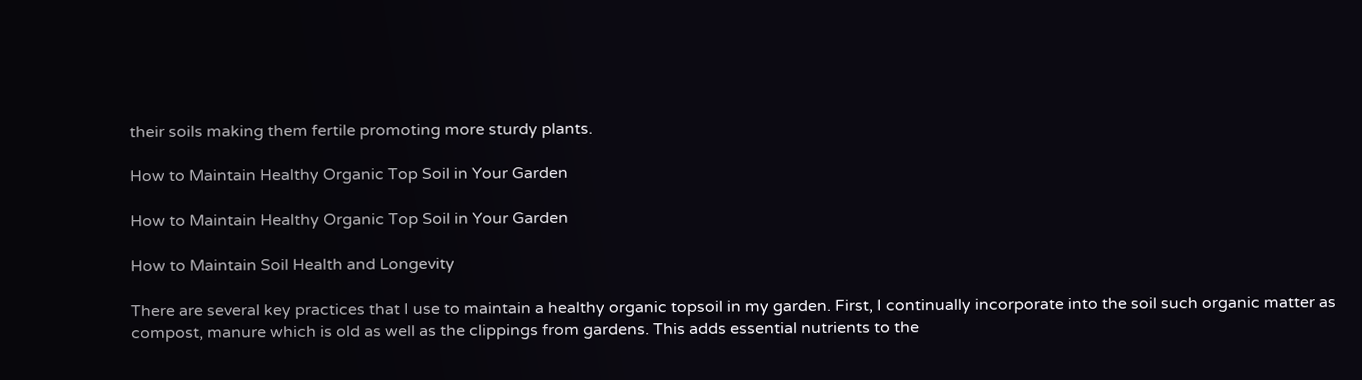their soils making them fertile promoting more sturdy plants.

How to Maintain Healthy Organic Top Soil in Your Garden

How to Maintain Healthy Organic Top Soil in Your Garden

How to Maintain Soil Health and Longevity

There are several key practices that I use to maintain a healthy organic topsoil in my garden. First, I continually incorporate into the soil such organic matter as compost, manure which is old as well as the clippings from gardens. This adds essential nutrients to the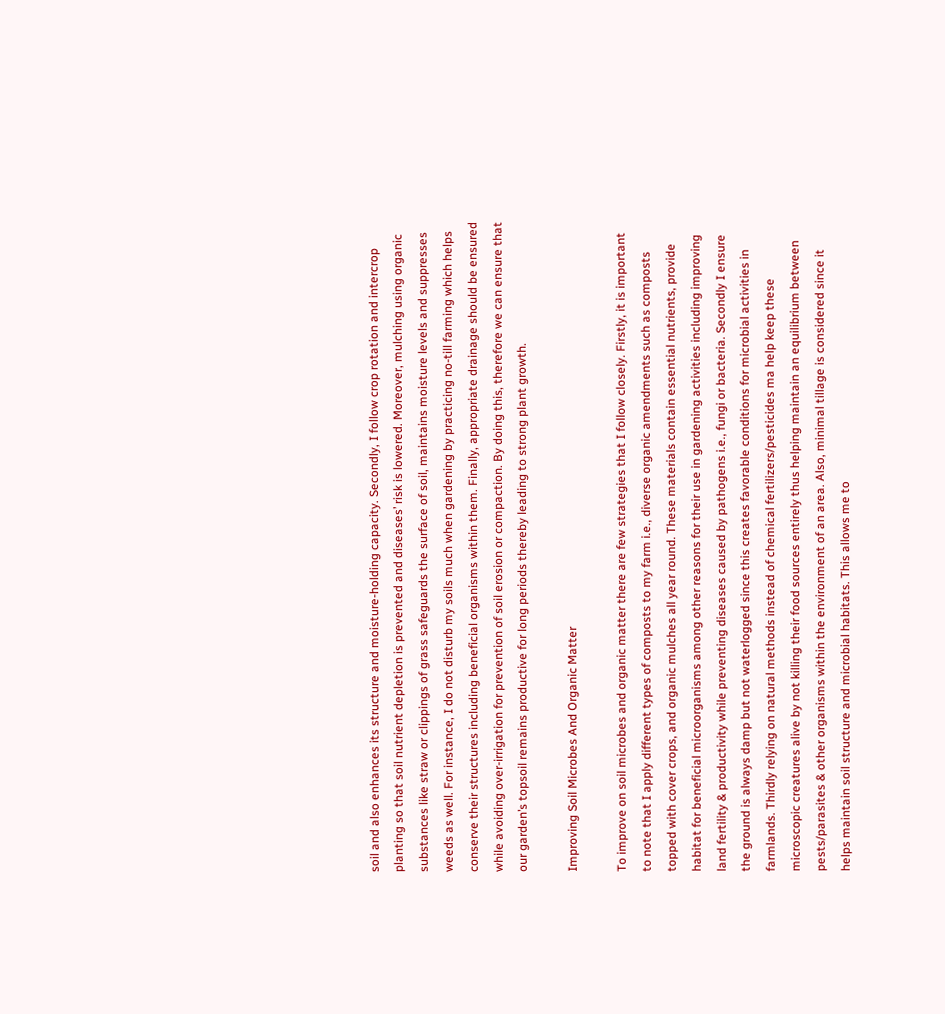soil and also enhances its structure and moisture-holding capacity. Secondly, I follow crop rotation and intercrop planting so that soil nutrient depletion is prevented and diseases’ risk is lowered. Moreover, mulching using organic substances like straw or clippings of grass safeguards the surface of soil, maintains moisture levels and suppresses weeds as well. For instance, I do not disturb my soils much when gardening by practicing no-till farming which helps conserve their structures including beneficial organisms within them. Finally, appropriate drainage should be ensured while avoiding over-irrigation for prevention of soil erosion or compaction. By doing this, therefore we can ensure that our garden’s topsoil remains productive for long periods thereby leading to strong plant growth.

Improving Soil Microbes And Organic Matter

To improve on soil microbes and organic matter there are few strategies that I follow closely. Firstly, it is important to note that I apply different types of composts to my farm i.e., diverse organic amendments such as composts topped with cover crops, and organic mulches all year round. These materials contain essential nutrients, provide habitat for beneficial microorganisms among other reasons for their use in gardening activities including improving land fertility & productivity while preventing diseases caused by pathogens i.e., fungi or bacteria. Secondly I ensure the ground is always damp but not waterlogged since this creates favorable conditions for microbial activities in farmlands. Thirdly relying on natural methods instead of chemical fertilizers/pesticides ma help keep these microscopic creatures alive by not killing their food sources entirely thus helping maintain an equilibrium between pests/parasites & other organisms within the environment of an area. Also, minimal tillage is considered since it helps maintain soil structure and microbial habitats. This allows me to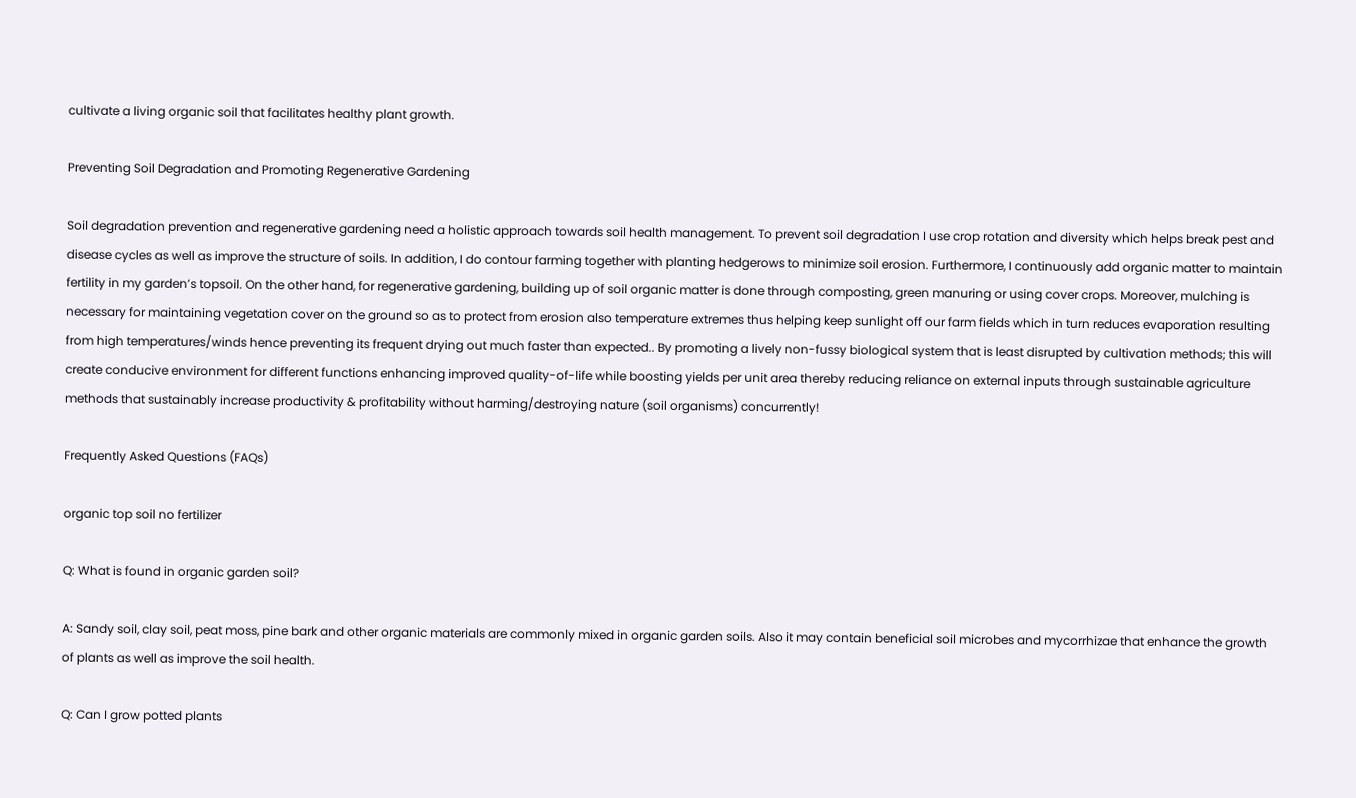cultivate a living organic soil that facilitates healthy plant growth.

Preventing Soil Degradation and Promoting Regenerative Gardening

Soil degradation prevention and regenerative gardening need a holistic approach towards soil health management. To prevent soil degradation I use crop rotation and diversity which helps break pest and disease cycles as well as improve the structure of soils. In addition, I do contour farming together with planting hedgerows to minimize soil erosion. Furthermore, I continuously add organic matter to maintain fertility in my garden’s topsoil. On the other hand, for regenerative gardening, building up of soil organic matter is done through composting, green manuring or using cover crops. Moreover, mulching is necessary for maintaining vegetation cover on the ground so as to protect from erosion also temperature extremes thus helping keep sunlight off our farm fields which in turn reduces evaporation resulting from high temperatures/winds hence preventing its frequent drying out much faster than expected.. By promoting a lively non-fussy biological system that is least disrupted by cultivation methods; this will create conducive environment for different functions enhancing improved quality-of-life while boosting yields per unit area thereby reducing reliance on external inputs through sustainable agriculture methods that sustainably increase productivity & profitability without harming/destroying nature (soil organisms) concurrently!

Frequently Asked Questions (FAQs)

organic top soil no fertilizer

Q: What is found in organic garden soil?

A: Sandy soil, clay soil, peat moss, pine bark and other organic materials are commonly mixed in organic garden soils. Also it may contain beneficial soil microbes and mycorrhizae that enhance the growth of plants as well as improve the soil health.

Q: Can I grow potted plants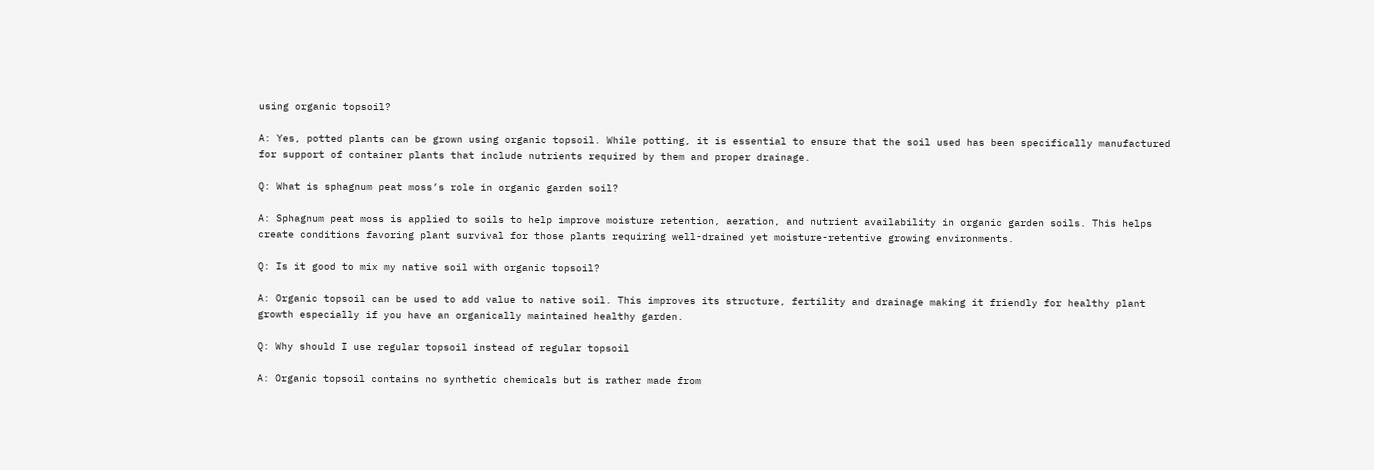using organic topsoil?

A: Yes, potted plants can be grown using organic topsoil. While potting, it is essential to ensure that the soil used has been specifically manufactured for support of container plants that include nutrients required by them and proper drainage.

Q: What is sphagnum peat moss’s role in organic garden soil?

A: Sphagnum peat moss is applied to soils to help improve moisture retention, aeration, and nutrient availability in organic garden soils. This helps create conditions favoring plant survival for those plants requiring well-drained yet moisture-retentive growing environments.

Q: Is it good to mix my native soil with organic topsoil?

A: Organic topsoil can be used to add value to native soil. This improves its structure, fertility and drainage making it friendly for healthy plant growth especially if you have an organically maintained healthy garden.

Q: Why should I use regular topsoil instead of regular topsoil

A: Organic topsoil contains no synthetic chemicals but is rather made from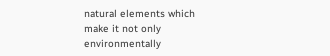natural elements which make it not only environmentally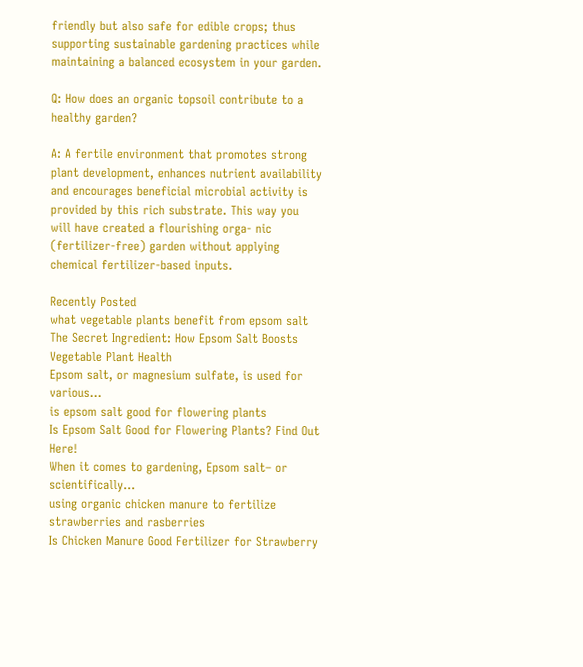friendly but also safe for edible crops; thus supporting sustainable gardening practices while maintaining a balanced ecosystem in your garden.

Q: How does an organic topsoil contribute to a healthy garden?

A: A fertile environment that promotes strong plant development, enhances nutrient availability and encourages beneficial microbial activity is provided by this rich substrate. This way you will have created a flourishing orga- nic (fertilizer-free) garden without applying chemical fertilizer-based inputs.

Recently Posted
what vegetable plants benefit from epsom salt
The Secret Ingredient: How Epsom Salt Boosts Vegetable Plant Health
Epsom salt, or magnesium sulfate, is used for various...
is epsom salt good for flowering plants
Is Epsom Salt Good for Flowering Plants? Find Out Here!
When it comes to gardening, Epsom salt– or scientifically...
using organic chicken manure to fertilize strawberries and rasberries
Is Chicken Manure Good Fertilizer for Strawberry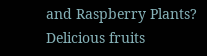and Raspberry Plants?
Delicious fruits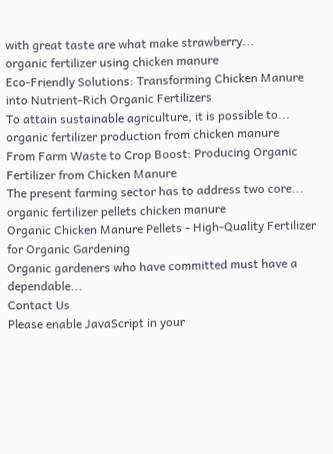with great taste are what make strawberry...
organic fertilizer using chicken manure
Eco-Friendly Solutions: Transforming Chicken Manure into Nutrient-Rich Organic Fertilizers
To attain sustainable agriculture, it is possible to...
organic fertilizer production from chicken manure
From Farm Waste to Crop Boost: Producing Organic Fertilizer from Chicken Manure
The present farming sector has to address two core...
organic fertilizer pellets chicken manure
Organic Chicken Manure Pellets - High-Quality Fertilizer for Organic Gardening
Organic gardeners who have committed must have a dependable...
Contact Us
Please enable JavaScript in your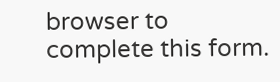browser to complete this form.